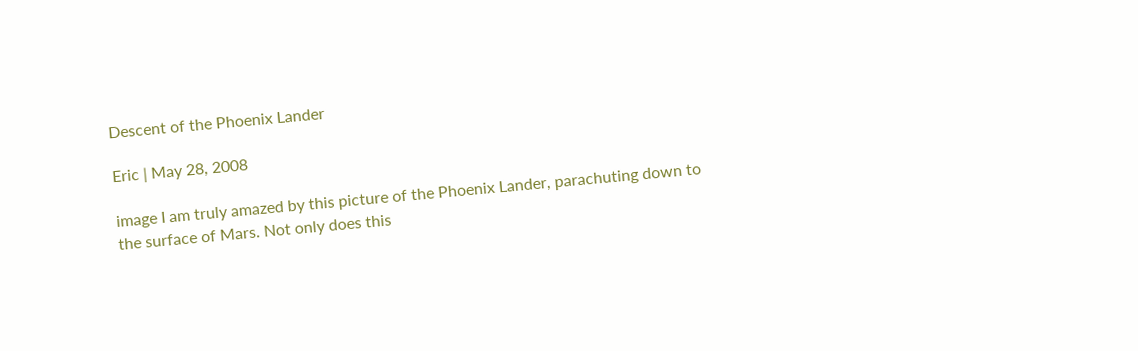Descent of the Phoenix Lander

Eric | May 28, 2008

image I am truly amazed by this picture of the Phoenix Lander, parachuting down to the surface of Mars. Not only does this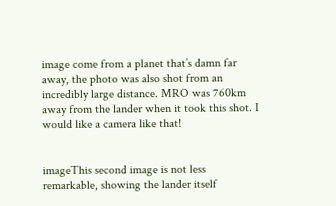image come from a planet that’s damn far away, the photo was also shot from an incredibly large distance. MRO was 760km away from the lander when it took this shot. I would like a camera like that!


imageThis second image is not less remarkable, showing the lander itself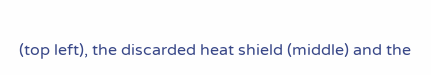(top left), the discarded heat shield (middle) and the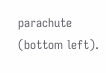parachute (bottom left).